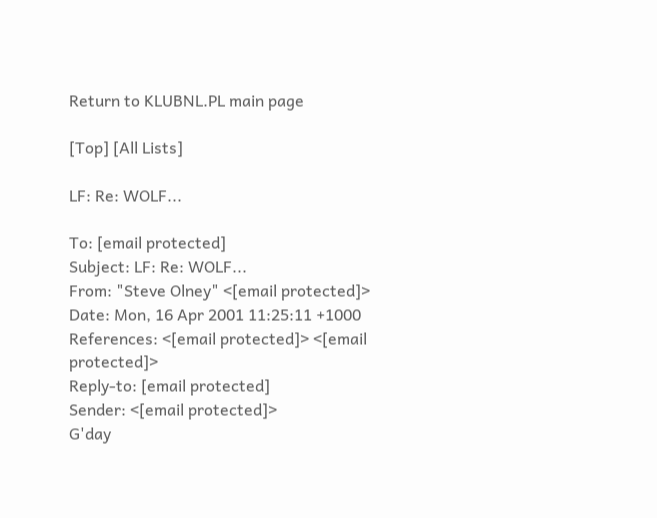Return to KLUBNL.PL main page

[Top] [All Lists]

LF: Re: WOLF...

To: [email protected]
Subject: LF: Re: WOLF...
From: "Steve Olney" <[email protected]>
Date: Mon, 16 Apr 2001 11:25:11 +1000
References: <[email protected]> <[email protected]>
Reply-to: [email protected]
Sender: <[email protected]>
G'day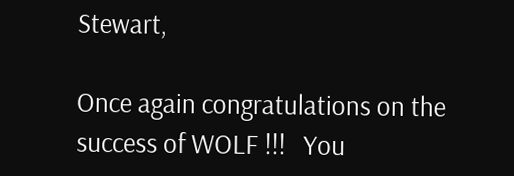Stewart,

Once again congratulations on the success of WOLF !!!   You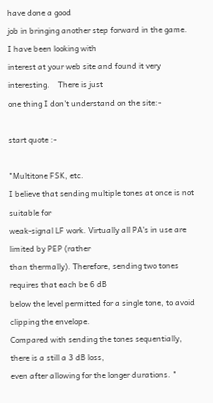have done a good
job in bringing another step forward in the game.   I have been looking with
interest at your web site and found it very interesting.    There is just
one thing I don't understand on the site:-

start quote :-

"Multitone FSK, etc.
I believe that sending multiple tones at once is not suitable for
weak-signal LF work. Virtually all PA's in use are limited by PEP (rather
than thermally). Therefore, sending two tones requires that each be 6 dB
below the level permitted for a single tone, to avoid clipping the envelope.
Compared with sending the tones sequentially, there is a still a 3 dB loss,
even after allowing for the longer durations. "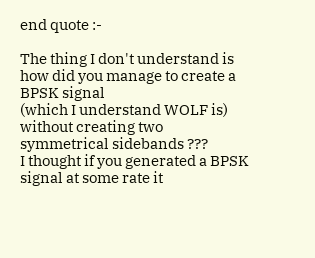end quote :-

The thing I don't understand is how did you manage to create a BPSK signal
(which I understand WOLF is) without creating two symmetrical sidebands ???
I thought if you generated a BPSK signal at some rate it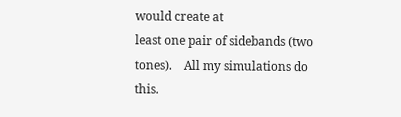would create at
least one pair of sidebands (two tones).    All my simulations do this.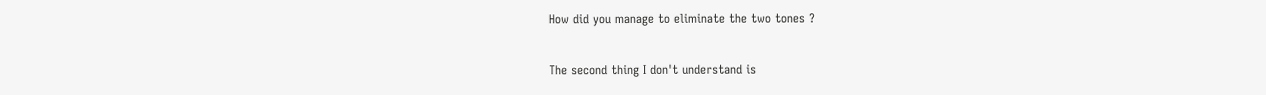How did you manage to eliminate the two tones ?

The second thing I don't understand is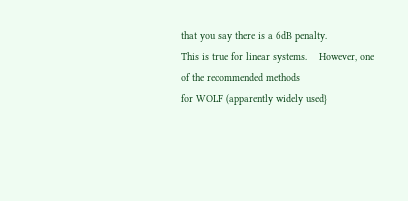that you say there is a 6dB penalty.
This is true for linear systems.    However, one of the recommended methods
for WOLF (apparently widely used}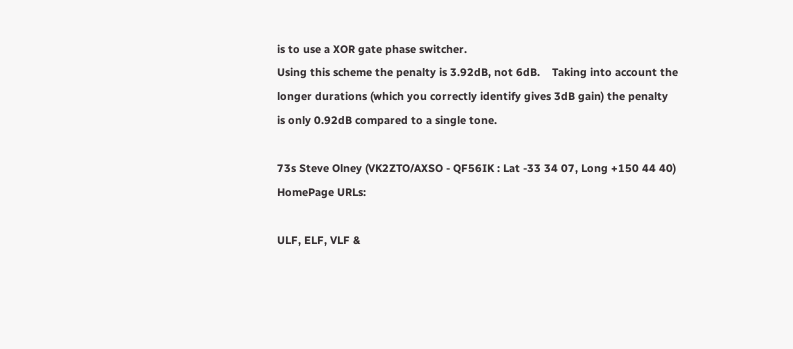is to use a XOR gate phase switcher.
Using this scheme the penalty is 3.92dB, not 6dB.    Taking into account the
longer durations (which you correctly identify gives 3dB gain) the penalty
is only 0.92dB compared to a single tone.

73s Steve Olney (VK2ZTO/AXSO - QF56IK : Lat -33 34 07, Long +150 44 40)
HomePage URLs:

ULF, ELF, VLF &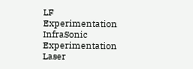LF Experimentation
InfraSonic Experimentation
Laser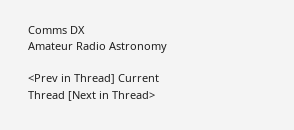Comms DX
Amateur Radio Astronomy

<Prev in Thread] Current Thread [Next in Thread>